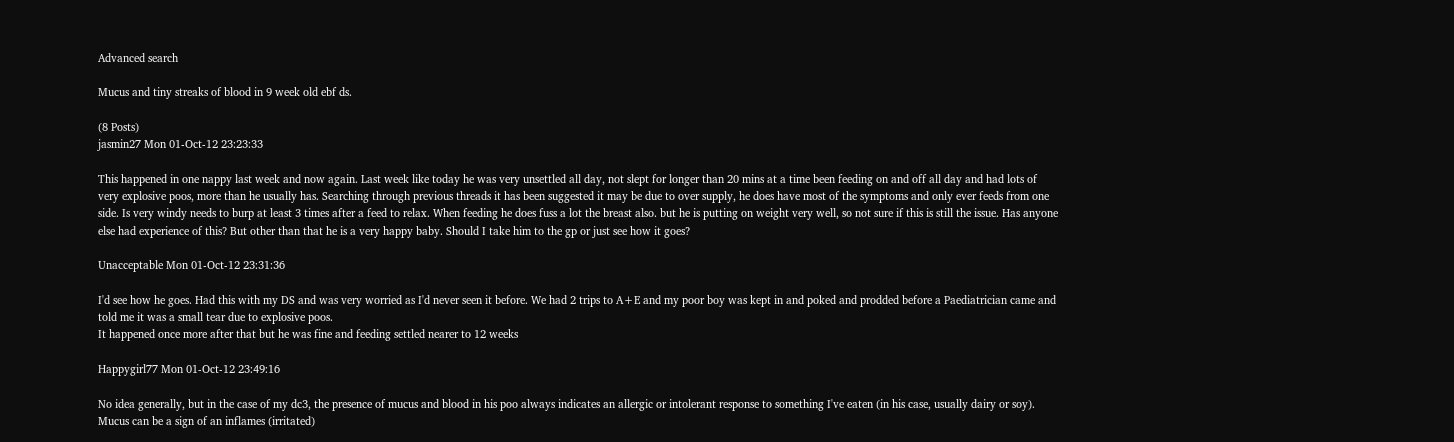Advanced search

Mucus and tiny streaks of blood in 9 week old ebf ds.

(8 Posts)
jasmin27 Mon 01-Oct-12 23:23:33

This happened in one nappy last week and now again. Last week like today he was very unsettled all day, not slept for longer than 20 mins at a time been feeding on and off all day and had lots of very explosive poos, more than he usually has. Searching through previous threads it has been suggested it may be due to over supply, he does have most of the symptoms and only ever feeds from one side. Is very windy needs to burp at least 3 times after a feed to relax. When feeding he does fuss a lot the breast also. but he is putting on weight very well, so not sure if this is still the issue. Has anyone else had experience of this? But other than that he is a very happy baby. Should I take him to the gp or just see how it goes?

Unacceptable Mon 01-Oct-12 23:31:36

I'd see how he goes. Had this with my DS and was very worried as I'd never seen it before. We had 2 trips to A+E and my poor boy was kept in and poked and prodded before a Paediatrician came and told me it was a small tear due to explosive poos.
It happened once more after that but he was fine and feeding settled nearer to 12 weeks

Happygirl77 Mon 01-Oct-12 23:49:16

No idea generally, but in the case of my dc3, the presence of mucus and blood in his poo always indicates an allergic or intolerant response to something I've eaten (in his case, usually dairy or soy). Mucus can be a sign of an inflames (irritated)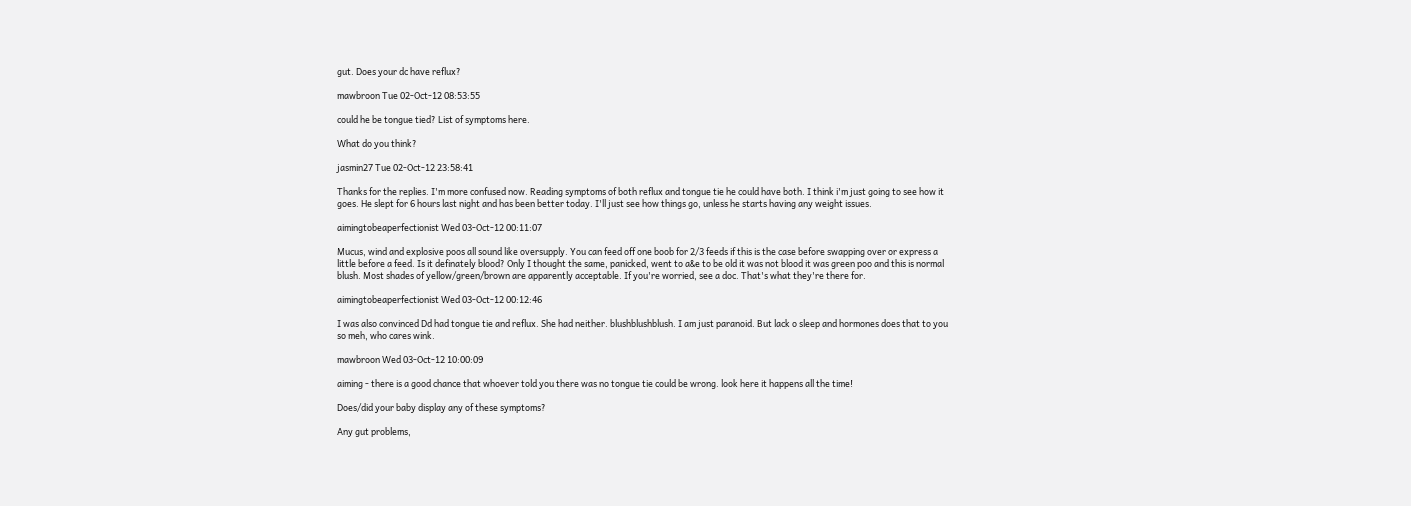gut. Does your dc have reflux?

mawbroon Tue 02-Oct-12 08:53:55

could he be tongue tied? List of symptoms here.

What do you think?

jasmin27 Tue 02-Oct-12 23:58:41

Thanks for the replies. I'm more confused now. Reading symptoms of both reflux and tongue tie he could have both. I think i'm just going to see how it goes. He slept for 6 hours last night and has been better today. I'll just see how things go, unless he starts having any weight issues.

aimingtobeaperfectionist Wed 03-Oct-12 00:11:07

Mucus, wind and explosive poos all sound like oversupply. You can feed off one boob for 2/3 feeds if this is the case before swapping over or express a little before a feed. Is it definately blood? Only I thought the same, panicked, went to a&e to be old it was not blood it was green poo and this is normal blush. Most shades of yellow/green/brown are apparently acceptable. If you're worried, see a doc. That's what they're there for.

aimingtobeaperfectionist Wed 03-Oct-12 00:12:46

I was also convinced Dd had tongue tie and reflux. She had neither. blushblushblush. I am just paranoid. But lack o sleep and hormones does that to you so meh, who cares wink.

mawbroon Wed 03-Oct-12 10:00:09

aiming - there is a good chance that whoever told you there was no tongue tie could be wrong. look here it happens all the time!

Does/did your baby display any of these symptoms?

Any gut problems,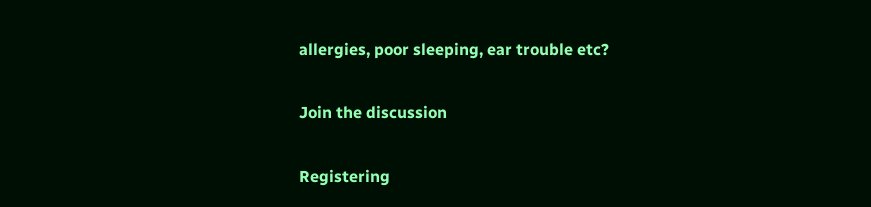allergies, poor sleeping, ear trouble etc?

Join the discussion

Registering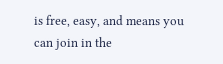is free, easy, and means you can join in the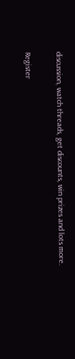discussion, watch threads, get discounts, win prizes and lots more.

Register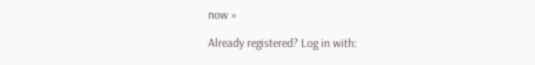now »

Already registered? Log in with: